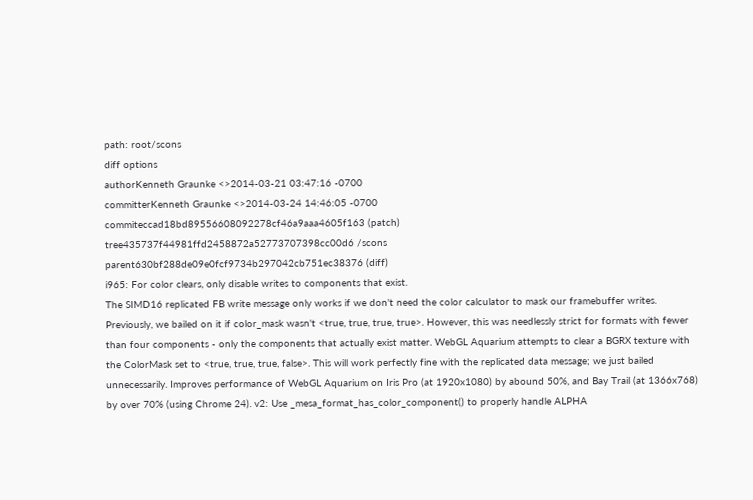path: root/scons
diff options
authorKenneth Graunke <>2014-03-21 03:47:16 -0700
committerKenneth Graunke <>2014-03-24 14:46:05 -0700
commiteccad18bd89556608092278cf46a9aaa4605f163 (patch)
tree435737f44981ffd2458872a52773707398cc00d6 /scons
parent630bf288de09e0fcf9734b297042cb751ec38376 (diff)
i965: For color clears, only disable writes to components that exist.
The SIMD16 replicated FB write message only works if we don't need the color calculator to mask our framebuffer writes. Previously, we bailed on it if color_mask wasn't <true, true, true, true>. However, this was needlessly strict for formats with fewer than four components - only the components that actually exist matter. WebGL Aquarium attempts to clear a BGRX texture with the ColorMask set to <true, true, true, false>. This will work perfectly fine with the replicated data message; we just bailed unnecessarily. Improves performance of WebGL Aquarium on Iris Pro (at 1920x1080) by abound 50%, and Bay Trail (at 1366x768) by over 70% (using Chrome 24). v2: Use _mesa_format_has_color_component() to properly handle ALPHA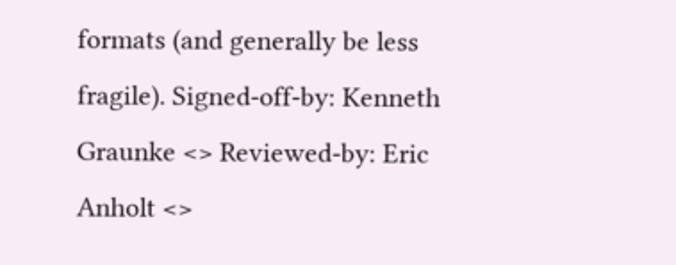formats (and generally be less fragile). Signed-off-by: Kenneth Graunke <> Reviewed-by: Eric Anholt <>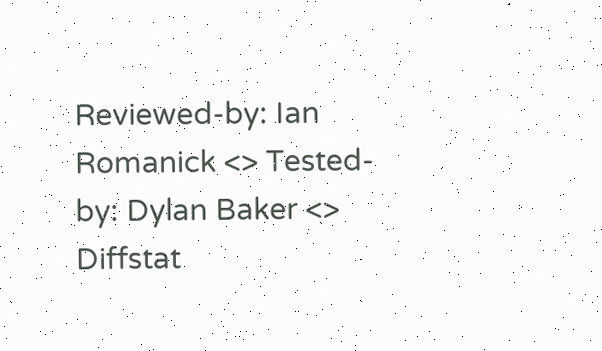Reviewed-by: Ian Romanick <> Tested-by: Dylan Baker <>
Diffstat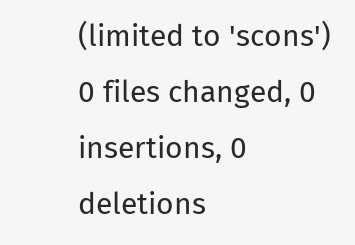(limited to 'scons')
0 files changed, 0 insertions, 0 deletions